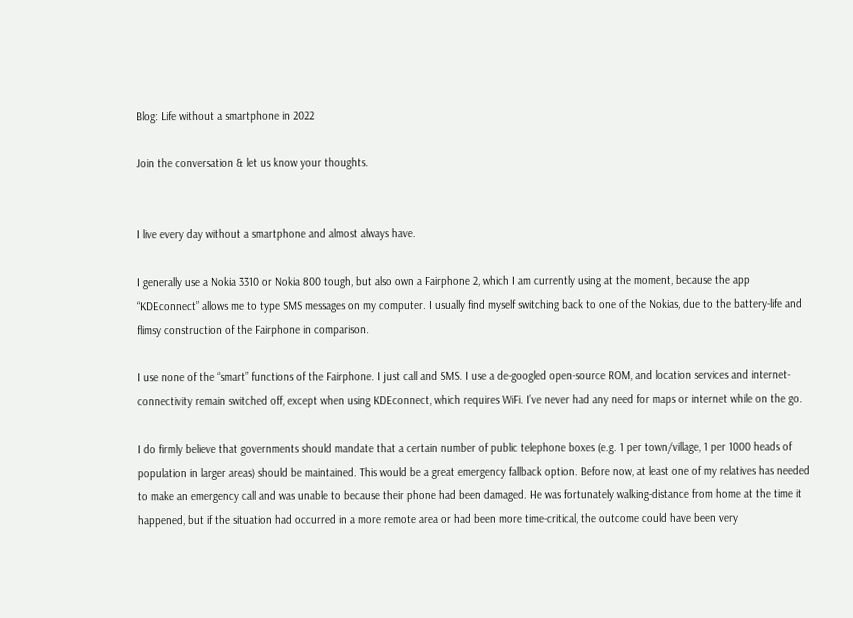Blog: Life without a smartphone in 2022

Join the conversation & let us know your thoughts.


I live every day without a smartphone and almost always have.

I generally use a Nokia 3310 or Nokia 800 tough, but also own a Fairphone 2, which I am currently using at the moment, because the app “KDEconnect” allows me to type SMS messages on my computer. I usually find myself switching back to one of the Nokias, due to the battery-life and flimsy construction of the Fairphone in comparison.

I use none of the “smart” functions of the Fairphone. I just call and SMS. I use a de-googled open-source ROM, and location services and internet-connectivity remain switched off, except when using KDEconnect, which requires WiFi. I’ve never had any need for maps or internet while on the go.

I do firmly believe that governments should mandate that a certain number of public telephone boxes (e.g. 1 per town/village, 1 per 1000 heads of population in larger areas) should be maintained. This would be a great emergency fallback option. Before now, at least one of my relatives has needed to make an emergency call and was unable to because their phone had been damaged. He was fortunately walking-distance from home at the time it happened, but if the situation had occurred in a more remote area or had been more time-critical, the outcome could have been very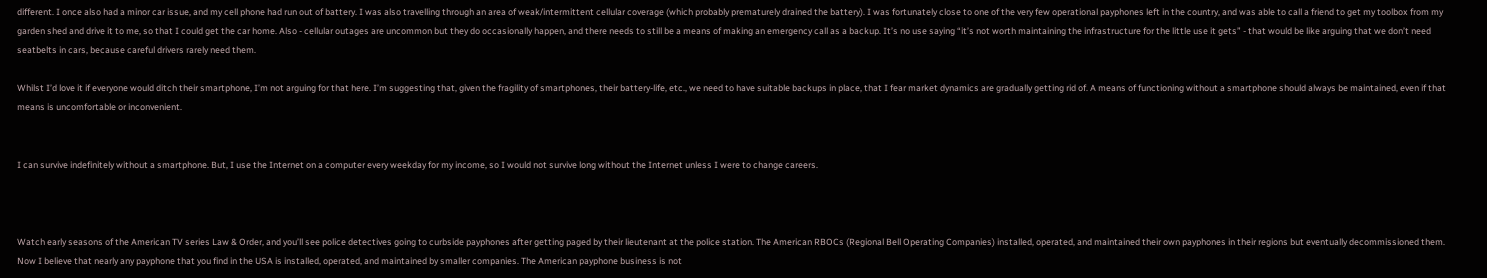different. I once also had a minor car issue, and my cell phone had run out of battery. I was also travelling through an area of weak/intermittent cellular coverage (which probably prematurely drained the battery). I was fortunately close to one of the very few operational payphones left in the country, and was able to call a friend to get my toolbox from my garden shed and drive it to me, so that I could get the car home. Also - cellular outages are uncommon but they do occasionally happen, and there needs to still be a means of making an emergency call as a backup. It’s no use saying “it’s not worth maintaining the infrastructure for the little use it gets” - that would be like arguing that we don’t need seatbelts in cars, because careful drivers rarely need them.

Whilst I’d love it if everyone would ditch their smartphone, I’m not arguing for that here. I’m suggesting that, given the fragility of smartphones, their battery-life, etc., we need to have suitable backups in place, that I fear market dynamics are gradually getting rid of. A means of functioning without a smartphone should always be maintained, even if that means is uncomfortable or inconvenient.


I can survive indefinitely without a smartphone. But, I use the Internet on a computer every weekday for my income, so I would not survive long without the Internet unless I were to change careers.



Watch early seasons of the American TV series Law & Order, and you’ll see police detectives going to curbside payphones after getting paged by their lieutenant at the police station. The American RBOCs (Regional Bell Operating Companies) installed, operated, and maintained their own payphones in their regions but eventually decommissioned them. Now I believe that nearly any payphone that you find in the USA is installed, operated, and maintained by smaller companies. The American payphone business is not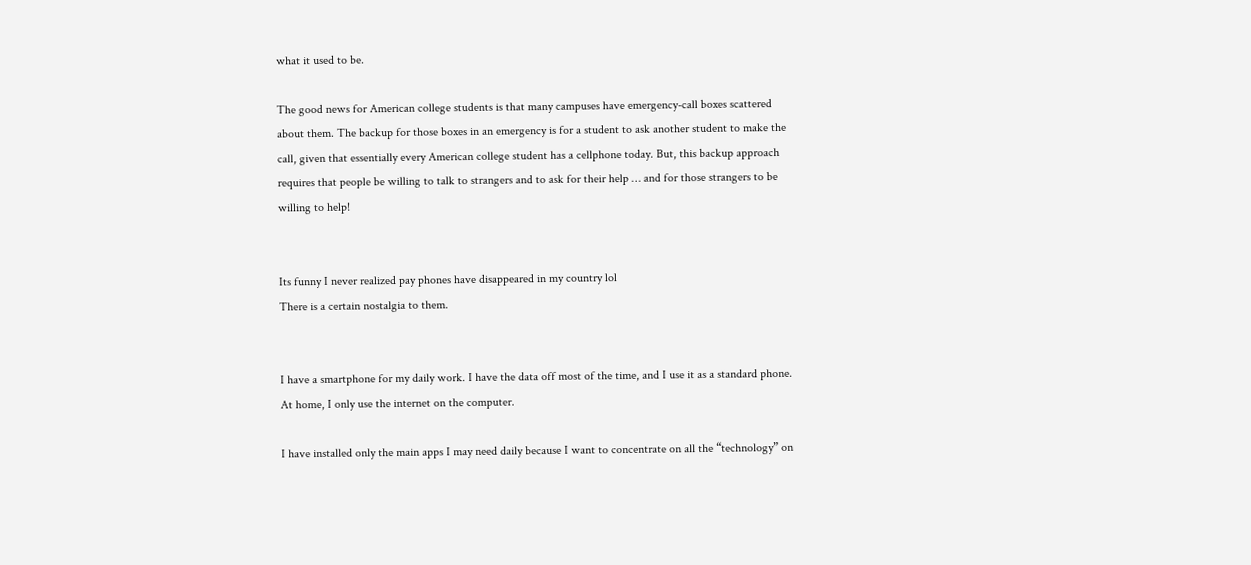what it used to be.

The good news for American college students is that many campuses have emergency-call boxes scattered about them. The backup for those boxes in an emergency is for a student to ask another student to make the call, given that essentially every American college student has a cellphone today. But, this backup approach requires that people be willing to talk to strangers and to ask for their help … and for those strangers to be willing to help!


Its funny I never realized pay phones have disappeared in my country lol
There is a certain nostalgia to them.


I have a smartphone for my daily work. I have the data off most of the time, and I use it as a standard phone. At home, I only use the internet on the computer.

I have installed only the main apps I may need daily because I want to concentrate on all the “technology” on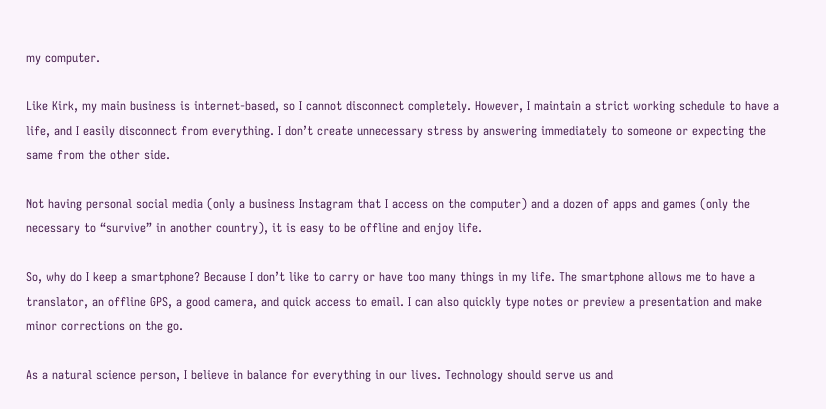my computer.

Like Kirk, my main business is internet-based, so I cannot disconnect completely. However, I maintain a strict working schedule to have a life, and I easily disconnect from everything. I don’t create unnecessary stress by answering immediately to someone or expecting the same from the other side.

Not having personal social media (only a business Instagram that I access on the computer) and a dozen of apps and games (only the necessary to “survive” in another country), it is easy to be offline and enjoy life.

So, why do I keep a smartphone? Because I don’t like to carry or have too many things in my life. The smartphone allows me to have a translator, an offline GPS, a good camera, and quick access to email. I can also quickly type notes or preview a presentation and make minor corrections on the go.

As a natural science person, I believe in balance for everything in our lives. Technology should serve us and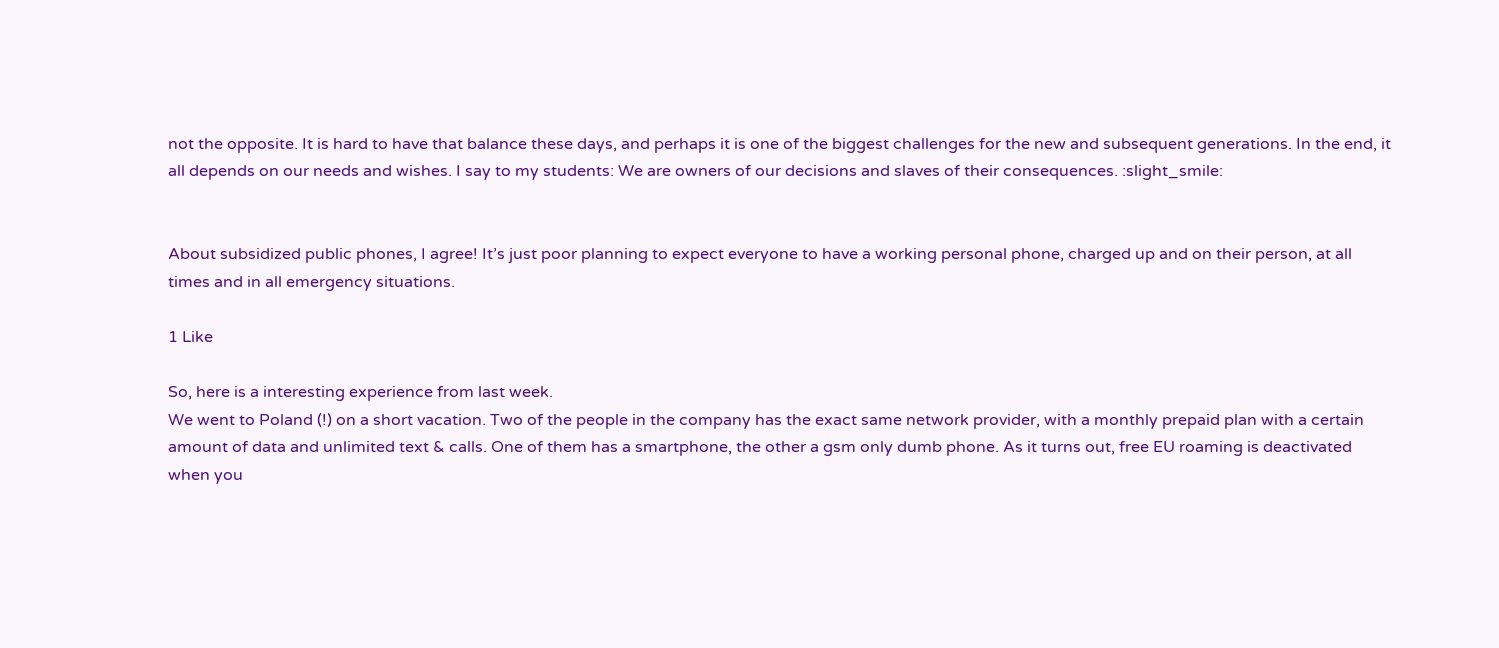not the opposite. It is hard to have that balance these days, and perhaps it is one of the biggest challenges for the new and subsequent generations. In the end, it all depends on our needs and wishes. I say to my students: We are owners of our decisions and slaves of their consequences. :slight_smile:


About subsidized public phones, I agree! It’s just poor planning to expect everyone to have a working personal phone, charged up and on their person, at all times and in all emergency situations.

1 Like

So, here is a interesting experience from last week.
We went to Poland (!) on a short vacation. Two of the people in the company has the exact same network provider, with a monthly prepaid plan with a certain amount of data and unlimited text & calls. One of them has a smartphone, the other a gsm only dumb phone. As it turns out, free EU roaming is deactivated when you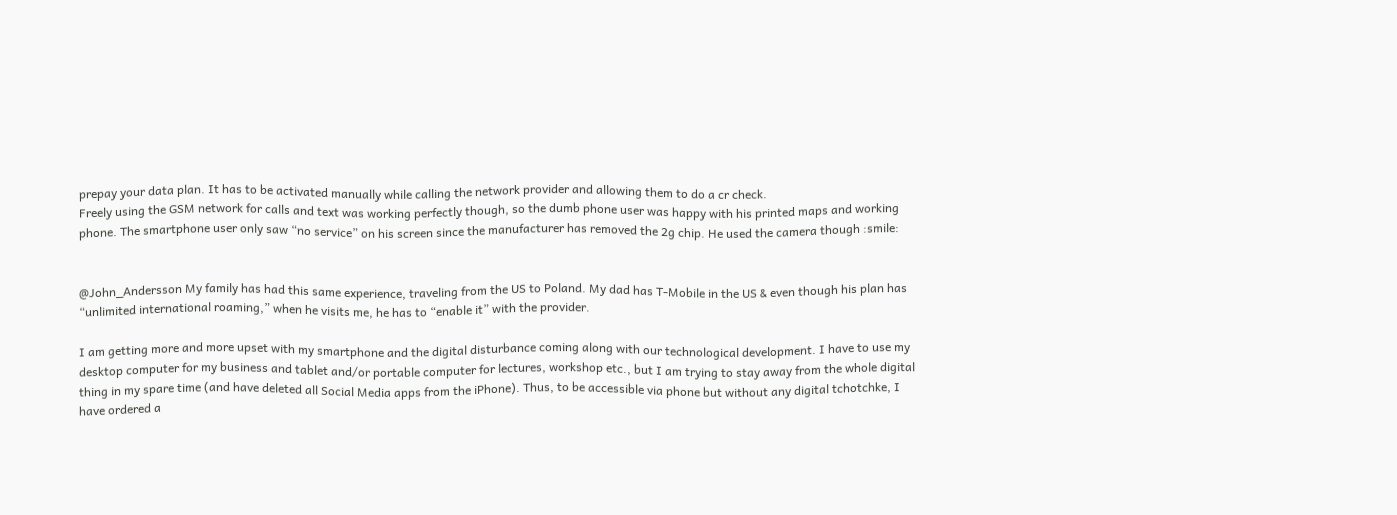prepay your data plan. It has to be activated manually while calling the network provider and allowing them to do a cr check.
Freely using the GSM network for calls and text was working perfectly though, so the dumb phone user was happy with his printed maps and working phone. The smartphone user only saw “no service” on his screen since the manufacturer has removed the 2g chip. He used the camera though :smile:


@John_Andersson My family has had this same experience, traveling from the US to Poland. My dad has T-Mobile in the US & even though his plan has “unlimited international roaming,” when he visits me, he has to “enable it” with the provider.

I am getting more and more upset with my smartphone and the digital disturbance coming along with our technological development. I have to use my desktop computer for my business and tablet and/or portable computer for lectures, workshop etc., but I am trying to stay away from the whole digital thing in my spare time (and have deleted all Social Media apps from the iPhone). Thus, to be accessible via phone but without any digital tchotchke, I have ordered a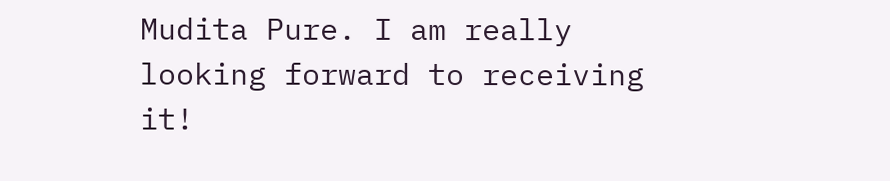Mudita Pure. I am really looking forward to receiving it!